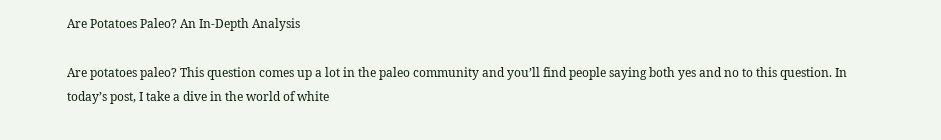Are Potatoes Paleo? An In-Depth Analysis

Are potatoes paleo? This question comes up a lot in the paleo community and you’ll find people saying both yes and no to this question. In today’s post, I take a dive in the world of white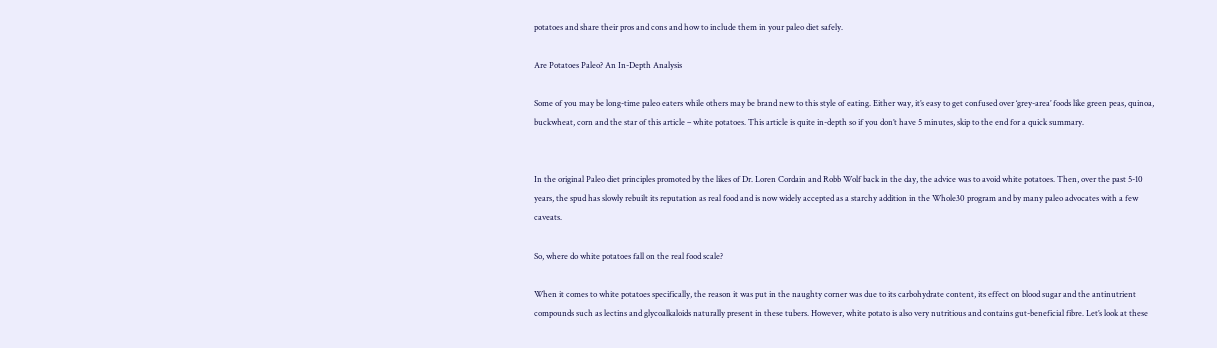potatoes and share their pros and cons and how to include them in your paleo diet safely.

Are Potatoes Paleo? An In-Depth Analysis

Some of you may be long-time paleo eaters while others may be brand new to this style of eating. Either way, it’s easy to get confused over ‘grey-area’ foods like green peas, quinoa, buckwheat, corn and the star of this article – white potatoes. This article is quite in-depth so if you don’t have 5 minutes, skip to the end for a quick summary.


In the original Paleo diet principles promoted by the likes of Dr. Loren Cordain and Robb Wolf back in the day, the advice was to avoid white potatoes. Then, over the past 5-10 years, the spud has slowly rebuilt its reputation as real food and is now widely accepted as a starchy addition in the Whole30 program and by many paleo advocates with a few caveats.

So, where do white potatoes fall on the real food scale?

When it comes to white potatoes specifically, the reason it was put in the naughty corner was due to its carbohydrate content, its effect on blood sugar and the antinutrient compounds such as lectins and glycoalkaloids naturally present in these tubers. However, white potato is also very nutritious and contains gut-beneficial fibre. Let’s look at these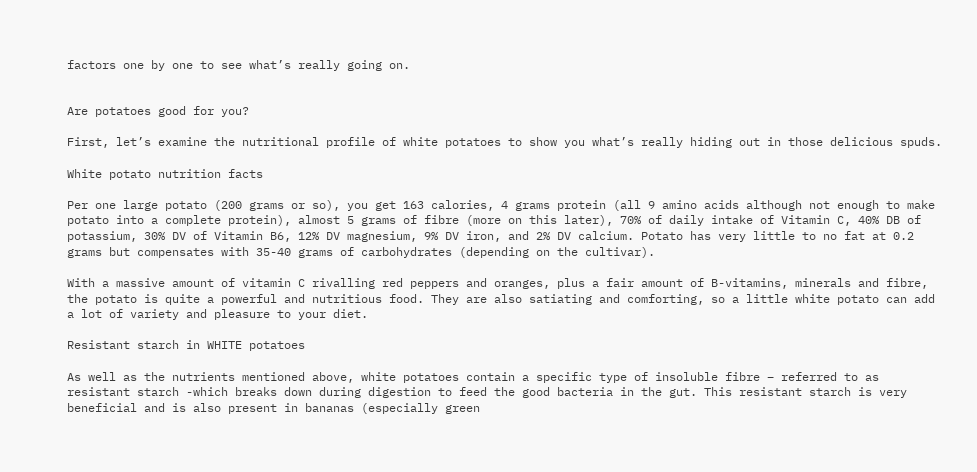factors one by one to see what’s really going on.


Are potatoes good for you?

First, let’s examine the nutritional profile of white potatoes to show you what’s really hiding out in those delicious spuds.

White potato nutrition facts

Per one large potato (200 grams or so), you get 163 calories, 4 grams protein (all 9 amino acids although not enough to make potato into a complete protein), almost 5 grams of fibre (more on this later), 70% of daily intake of Vitamin C, 40% DB of potassium, 30% DV of Vitamin B6, 12% DV magnesium, 9% DV iron, and 2% DV calcium. Potato has very little to no fat at 0.2 grams but compensates with 35-40 grams of carbohydrates (depending on the cultivar).

With a massive amount of vitamin C rivalling red peppers and oranges, plus a fair amount of B-vitamins, minerals and fibre, the potato is quite a powerful and nutritious food. They are also satiating and comforting, so a little white potato can add a lot of variety and pleasure to your diet.

Resistant starch in WHITE potatoes

As well as the nutrients mentioned above, white potatoes contain a specific type of insoluble fibre – referred to as resistant starch -which breaks down during digestion to feed the good bacteria in the gut. This resistant starch is very beneficial and is also present in bananas (especially green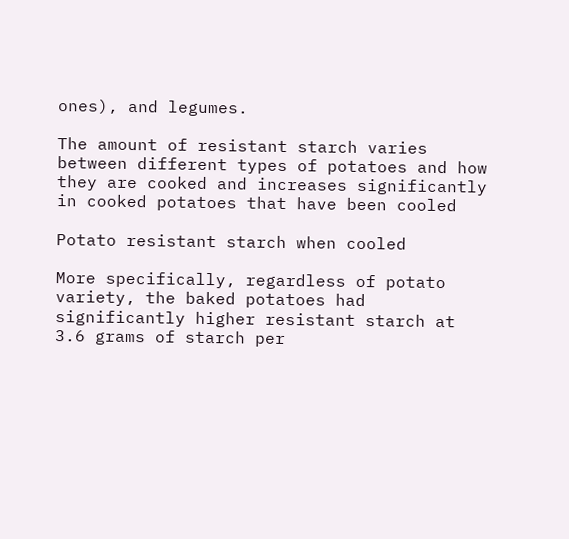ones), and legumes.

The amount of resistant starch varies between different types of potatoes and how they are cooked and increases significantly in cooked potatoes that have been cooled

Potato resistant starch when cooled

More specifically, regardless of potato variety, the baked potatoes had significantly higher resistant starch at 3.6 grams of starch per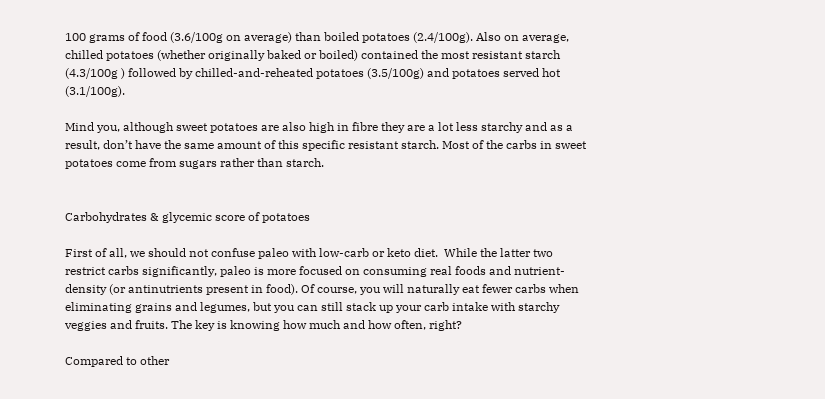100 grams of food (3.6/100g on average) than boiled potatoes (2.4/100g). Also on average, chilled potatoes (whether originally baked or boiled) contained the most resistant starch (4.3/100g ) followed by chilled-and-reheated potatoes (3.5/100g) and potatoes served hot (3.1/100g).

Mind you, although sweet potatoes are also high in fibre they are a lot less starchy and as a result, don’t have the same amount of this specific resistant starch. Most of the carbs in sweet potatoes come from sugars rather than starch.


Carbohydrates & glycemic score of potatoes

First of all, we should not confuse paleo with low-carb or keto diet.  While the latter two restrict carbs significantly, paleo is more focused on consuming real foods and nutrient-density (or antinutrients present in food). Of course, you will naturally eat fewer carbs when eliminating grains and legumes, but you can still stack up your carb intake with starchy veggies and fruits. The key is knowing how much and how often, right?

Compared to other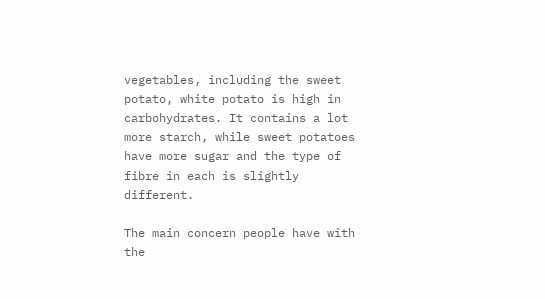vegetables, including the sweet potato, white potato is high in carbohydrates. It contains a lot more starch, while sweet potatoes have more sugar and the type of fibre in each is slightly different.

The main concern people have with the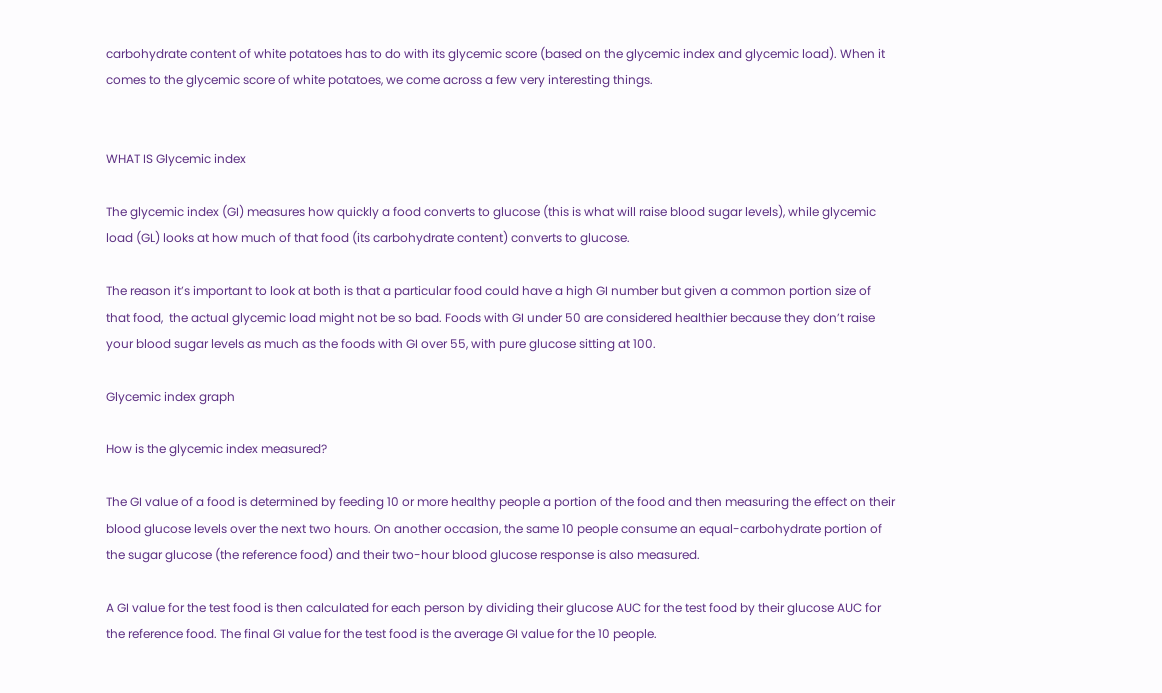carbohydrate content of white potatoes has to do with its glycemic score (based on the glycemic index and glycemic load). When it comes to the glycemic score of white potatoes, we come across a few very interesting things.


WHAT IS Glycemic index

The glycemic index (GI) measures how quickly a food converts to glucose (this is what will raise blood sugar levels), while glycemic load (GL) looks at how much of that food (its carbohydrate content) converts to glucose.

The reason it’s important to look at both is that a particular food could have a high GI number but given a common portion size of that food,  the actual glycemic load might not be so bad. Foods with GI under 50 are considered healthier because they don’t raise your blood sugar levels as much as the foods with GI over 55, with pure glucose sitting at 100.

Glycemic index graph

How is the glycemic index measured?

The GI value of a food is determined by feeding 10 or more healthy people a portion of the food and then measuring the effect on their blood glucose levels over the next two hours. On another occasion, the same 10 people consume an equal-carbohydrate portion of the sugar glucose (the reference food) and their two-hour blood glucose response is also measured.

A GI value for the test food is then calculated for each person by dividing their glucose AUC for the test food by their glucose AUC for the reference food. The final GI value for the test food is the average GI value for the 10 people.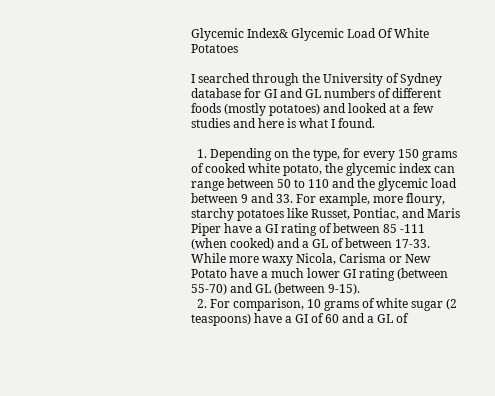Glycemic Index& Glycemic Load Of White Potatoes

I searched through the University of Sydney database for GI and GL numbers of different foods (mostly potatoes) and looked at a few studies and here is what I found.

  1. Depending on the type, for every 150 grams of cooked white potato, the glycemic index can range between 50 to 110 and the glycemic load between 9 and 33. For example, more floury, starchy potatoes like Russet, Pontiac, and Maris Piper have a GI rating of between 85 -111 (when cooked) and a GL of between 17-33. While more waxy Nicola, Carisma or New Potato have a much lower GI rating (between 55-70) and GL (between 9-15).
  2. For comparison, 10 grams of white sugar (2 teaspoons) have a GI of 60 and a GL of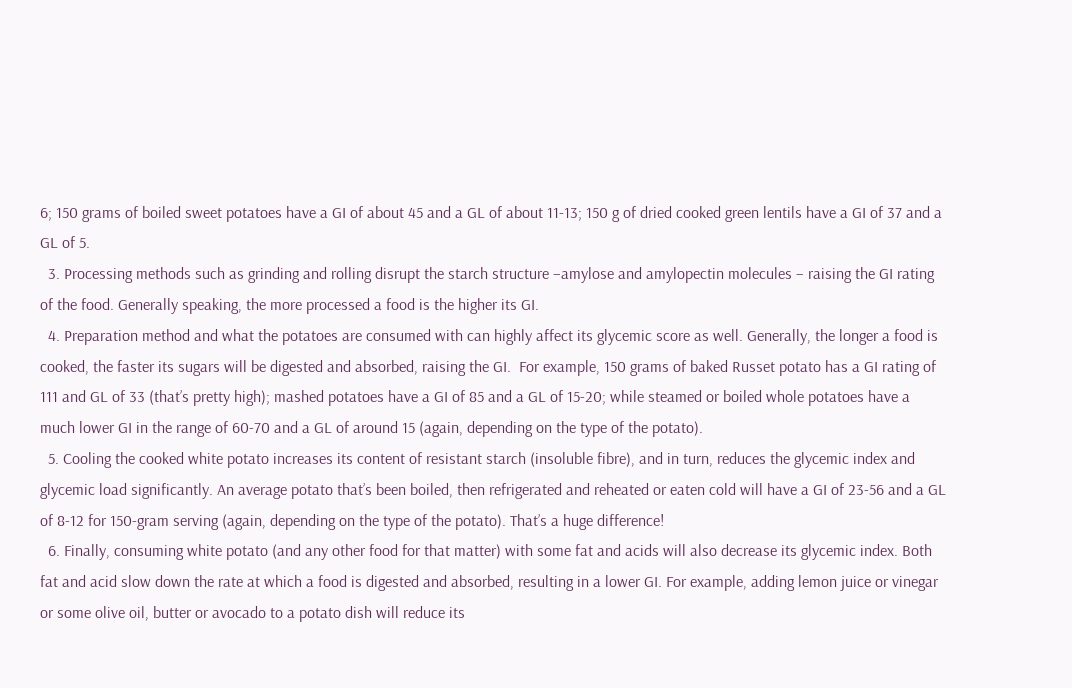6; 150 grams of boiled sweet potatoes have a GI of about 45 and a GL of about 11-13; 150 g of dried cooked green lentils have a GI of 37 and a GL of 5.
  3. Processing methods such as grinding and rolling disrupt the starch structure –amylose and amylopectin molecules – raising the GI rating of the food. Generally speaking, the more processed a food is the higher its GI.
  4. Preparation method and what the potatoes are consumed with can highly affect its glycemic score as well. Generally, the longer a food is cooked, the faster its sugars will be digested and absorbed, raising the GI.  For example, 150 grams of baked Russet potato has a GI rating of 111 and GL of 33 (that’s pretty high); mashed potatoes have a GI of 85 and a GL of 15-20; while steamed or boiled whole potatoes have a much lower GI in the range of 60-70 and a GL of around 15 (again, depending on the type of the potato).
  5. Cooling the cooked white potato increases its content of resistant starch (insoluble fibre), and in turn, reduces the glycemic index and glycemic load significantly. An average potato that’s been boiled, then refrigerated and reheated or eaten cold will have a GI of 23-56 and a GL of 8-12 for 150-gram serving (again, depending on the type of the potato). That’s a huge difference!
  6. Finally, consuming white potato (and any other food for that matter) with some fat and acids will also decrease its glycemic index. Both fat and acid slow down the rate at which a food is digested and absorbed, resulting in a lower GI. For example, adding lemon juice or vinegar or some olive oil, butter or avocado to a potato dish will reduce its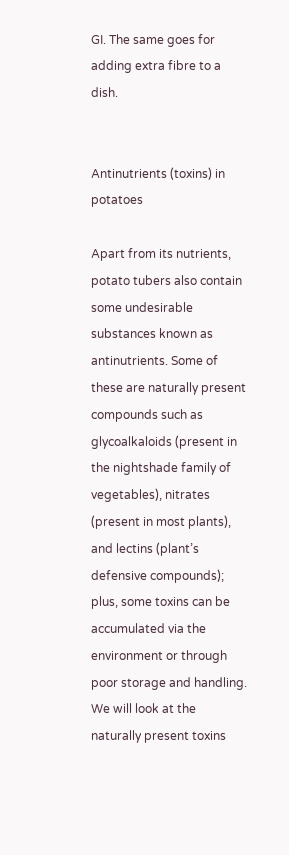GI. The same goes for adding extra fibre to a dish.


Antinutrients (toxins) in potatoes

Apart from its nutrients, potato tubers also contain some undesirable substances known as antinutrients. Some of these are naturally present compounds such as glycoalkaloids (present in the nightshade family of vegetables), nitrates (present in most plants), and lectins (plant’s defensive compounds); plus, some toxins can be accumulated via the environment or through poor storage and handling. We will look at the naturally present toxins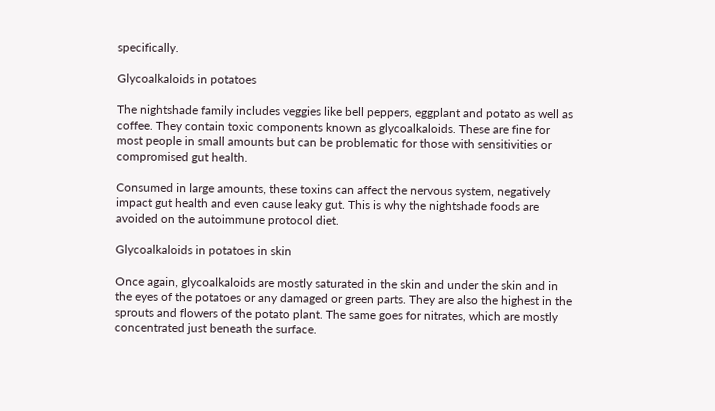specifically.

Glycoalkaloids in potatoes

The nightshade family includes veggies like bell peppers, eggplant and potato as well as coffee. They contain toxic components known as glycoalkaloids. These are fine for most people in small amounts but can be problematic for those with sensitivities or compromised gut health.

Consumed in large amounts, these toxins can affect the nervous system, negatively impact gut health and even cause leaky gut. This is why the nightshade foods are avoided on the autoimmune protocol diet.

Glycoalkaloids in potatoes in skin

Once again, glycoalkaloids are mostly saturated in the skin and under the skin and in the eyes of the potatoes or any damaged or green parts. They are also the highest in the sprouts and flowers of the potato plant. The same goes for nitrates, which are mostly concentrated just beneath the surface.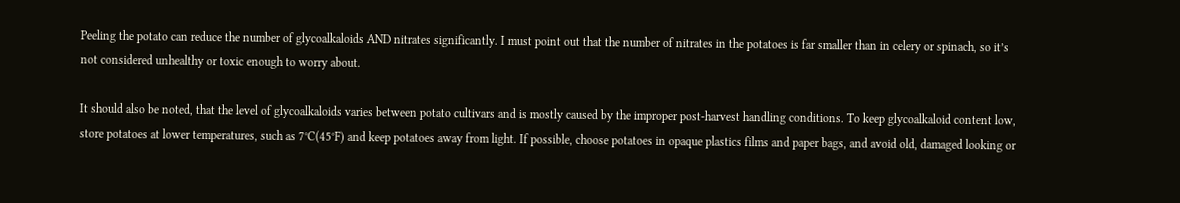Peeling the potato can reduce the number of glycoalkaloids AND nitrates significantly. I must point out that the number of nitrates in the potatoes is far smaller than in celery or spinach, so it’s not considered unhealthy or toxic enough to worry about.

It should also be noted, that the level of glycoalkaloids varies between potato cultivars and is mostly caused by the improper post-harvest handling conditions. To keep glycoalkaloid content low, store potatoes at lower temperatures, such as 7°C(45°F) and keep potatoes away from light. If possible, choose potatoes in opaque plastics films and paper bags, and avoid old, damaged looking or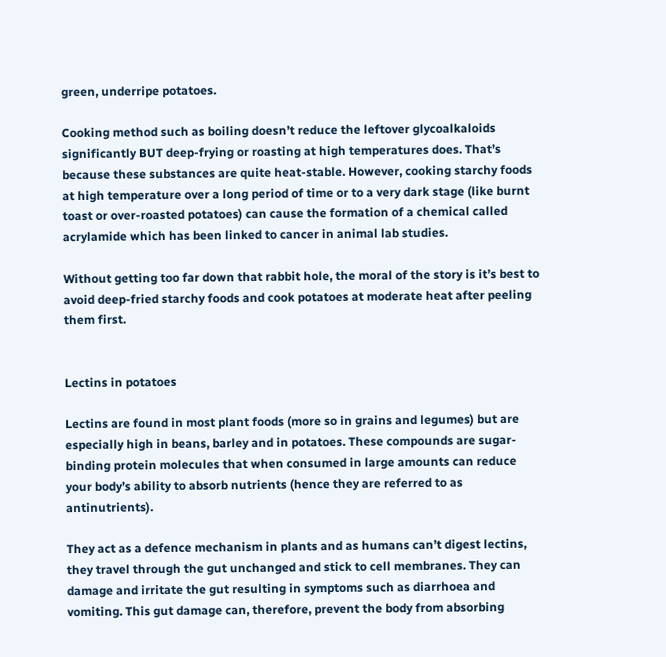green, underripe potatoes.

Cooking method such as boiling doesn’t reduce the leftover glycoalkaloids significantly BUT deep-frying or roasting at high temperatures does. That’s because these substances are quite heat-stable. However, cooking starchy foods at high temperature over a long period of time or to a very dark stage (like burnt toast or over-roasted potatoes) can cause the formation of a chemical called acrylamide which has been linked to cancer in animal lab studies.

Without getting too far down that rabbit hole, the moral of the story is it’s best to avoid deep-fried starchy foods and cook potatoes at moderate heat after peeling them first.


Lectins in potatoes

Lectins are found in most plant foods (more so in grains and legumes) but are especially high in beans, barley and in potatoes. These compounds are sugar-binding protein molecules that when consumed in large amounts can reduce your body’s ability to absorb nutrients (hence they are referred to as antinutrients).

They act as a defence mechanism in plants and as humans can’t digest lectins, they travel through the gut unchanged and stick to cell membranes. They can damage and irritate the gut resulting in symptoms such as diarrhoea and vomiting. This gut damage can, therefore, prevent the body from absorbing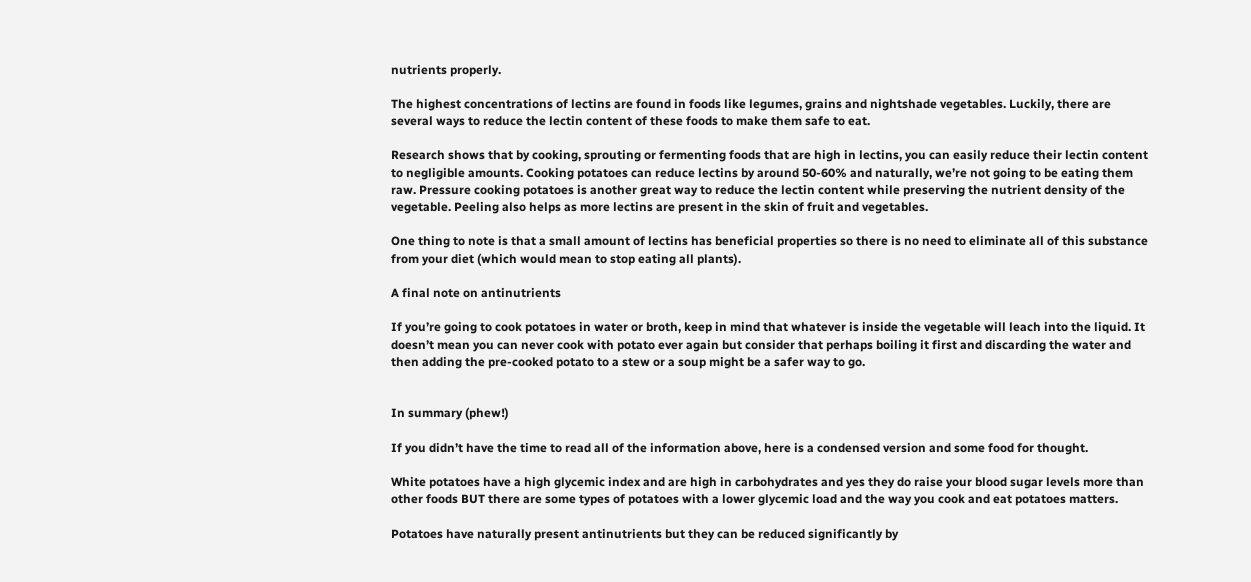nutrients properly.

The highest concentrations of lectins are found in foods like legumes, grains and nightshade vegetables. Luckily, there are several ways to reduce the lectin content of these foods to make them safe to eat.

Research shows that by cooking, sprouting or fermenting foods that are high in lectins, you can easily reduce their lectin content to negligible amounts. Cooking potatoes can reduce lectins by around 50-60% and naturally, we’re not going to be eating them raw. Pressure cooking potatoes is another great way to reduce the lectin content while preserving the nutrient density of the vegetable. Peeling also helps as more lectins are present in the skin of fruit and vegetables.

One thing to note is that a small amount of lectins has beneficial properties so there is no need to eliminate all of this substance from your diet (which would mean to stop eating all plants).

A final note on antinutrients

If you’re going to cook potatoes in water or broth, keep in mind that whatever is inside the vegetable will leach into the liquid. It doesn’t mean you can never cook with potato ever again but consider that perhaps boiling it first and discarding the water and then adding the pre-cooked potato to a stew or a soup might be a safer way to go.


In summary (phew!)

If you didn’t have the time to read all of the information above, here is a condensed version and some food for thought.

White potatoes have a high glycemic index and are high in carbohydrates and yes they do raise your blood sugar levels more than other foods BUT there are some types of potatoes with a lower glycemic load and the way you cook and eat potatoes matters.

Potatoes have naturally present antinutrients but they can be reduced significantly by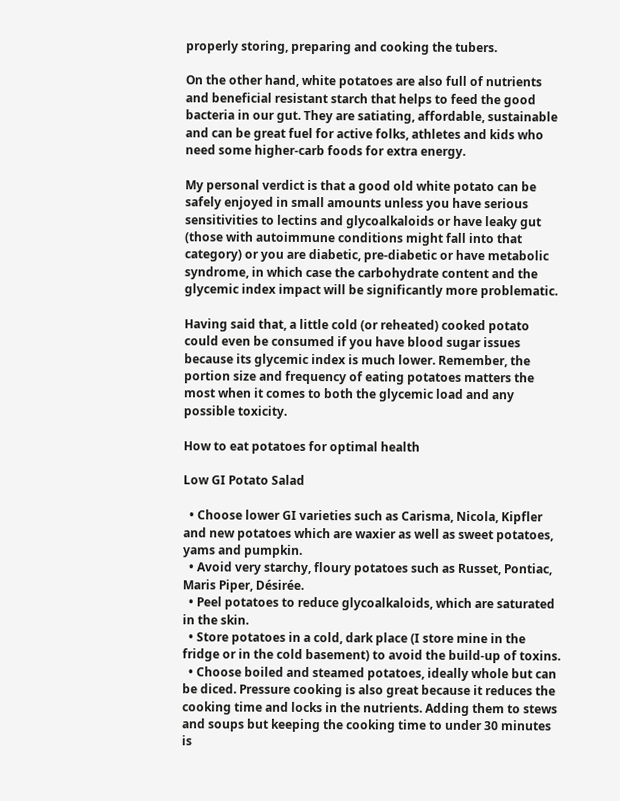properly storing, preparing and cooking the tubers.

On the other hand, white potatoes are also full of nutrients and beneficial resistant starch that helps to feed the good bacteria in our gut. They are satiating, affordable, sustainable and can be great fuel for active folks, athletes and kids who need some higher-carb foods for extra energy.

My personal verdict is that a good old white potato can be safely enjoyed in small amounts unless you have serious sensitivities to lectins and glycoalkaloids or have leaky gut (those with autoimmune conditions might fall into that category) or you are diabetic, pre-diabetic or have metabolic syndrome, in which case the carbohydrate content and the glycemic index impact will be significantly more problematic.

Having said that, a little cold (or reheated) cooked potato could even be consumed if you have blood sugar issues because its glycemic index is much lower. Remember, the portion size and frequency of eating potatoes matters the most when it comes to both the glycemic load and any possible toxicity.

How to eat potatoes for optimal health

Low GI Potato Salad

  • Choose lower GI varieties such as Carisma, Nicola, Kipfler and new potatoes which are waxier as well as sweet potatoes, yams and pumpkin.
  • Avoid very starchy, floury potatoes such as Russet, Pontiac, Maris Piper, Désirée.
  • Peel potatoes to reduce glycoalkaloids, which are saturated in the skin.
  • Store potatoes in a cold, dark place (I store mine in the fridge or in the cold basement) to avoid the build-up of toxins.
  • Choose boiled and steamed potatoes, ideally whole but can be diced. Pressure cooking is also great because it reduces the cooking time and locks in the nutrients. Adding them to stews and soups but keeping the cooking time to under 30 minutes is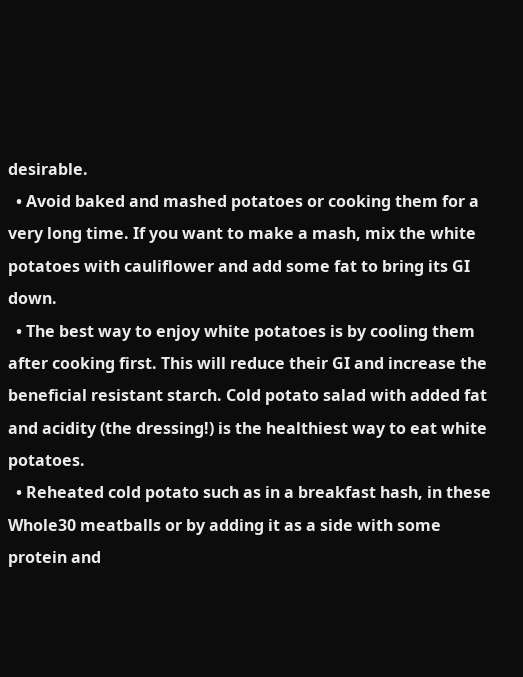desirable.
  • Avoid baked and mashed potatoes or cooking them for a very long time. If you want to make a mash, mix the white potatoes with cauliflower and add some fat to bring its GI down.
  • The best way to enjoy white potatoes is by cooling them after cooking first. This will reduce their GI and increase the beneficial resistant starch. Cold potato salad with added fat and acidity (the dressing!) is the healthiest way to eat white potatoes.
  • Reheated cold potato such as in a breakfast hash, in these Whole30 meatballs or by adding it as a side with some protein and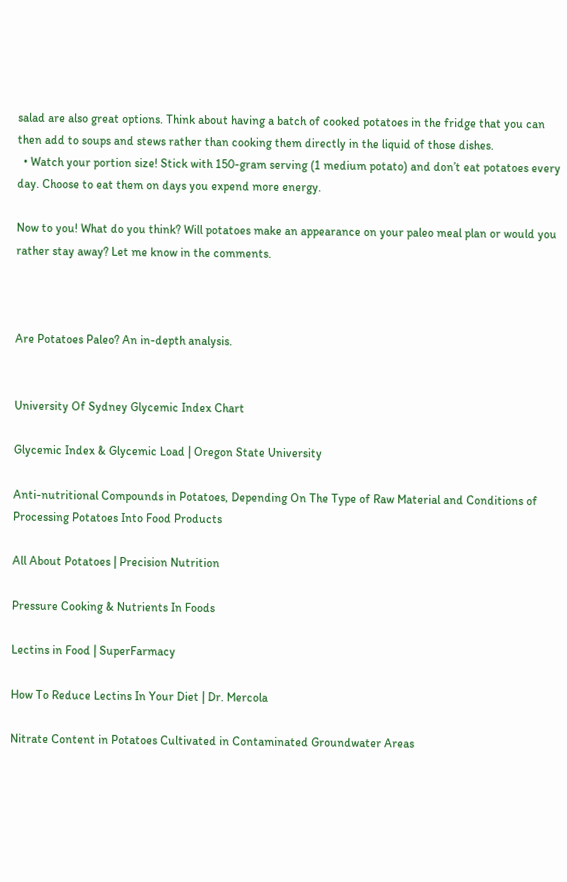salad are also great options. Think about having a batch of cooked potatoes in the fridge that you can then add to soups and stews rather than cooking them directly in the liquid of those dishes.
  • Watch your portion size! Stick with 150-gram serving (1 medium potato) and don’t eat potatoes every day. Choose to eat them on days you expend more energy.

Now to you! What do you think? Will potatoes make an appearance on your paleo meal plan or would you rather stay away? Let me know in the comments.



Are Potatoes Paleo? An in-depth analysis.


University Of Sydney Glycemic Index Chart

Glycemic Index & Glycemic Load | Oregon State University

Anti-nutritional Compounds in Potatoes, Depending On The Type of Raw Material and Conditions of Processing Potatoes Into Food Products

All About Potatoes | Precision Nutrition

Pressure Cooking & Nutrients In Foods

Lectins in Food | SuperFarmacy

How To Reduce Lectins In Your Diet | Dr. Mercola

Nitrate Content in Potatoes Cultivated in Contaminated Groundwater Areas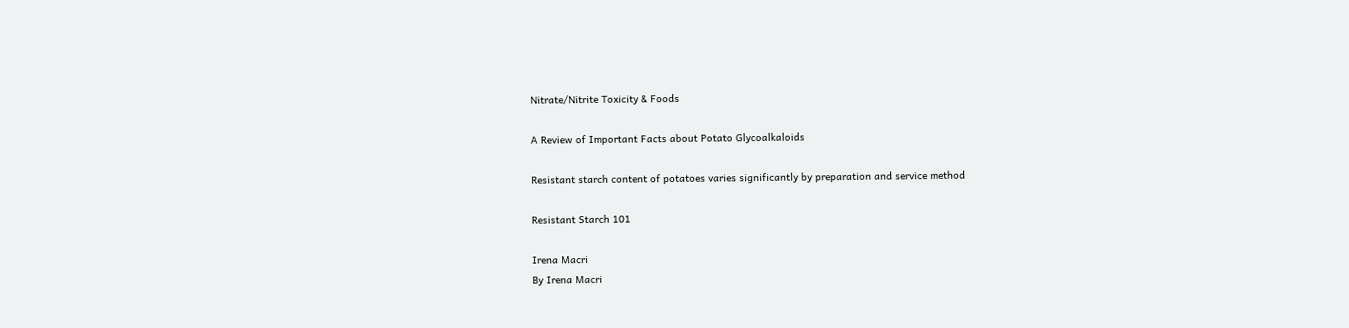Nitrate/Nitrite Toxicity & Foods

A Review of Important Facts about Potato Glycoalkaloids

Resistant starch content of potatoes varies significantly by preparation and service method

Resistant Starch 101

Irena Macri
By Irena Macri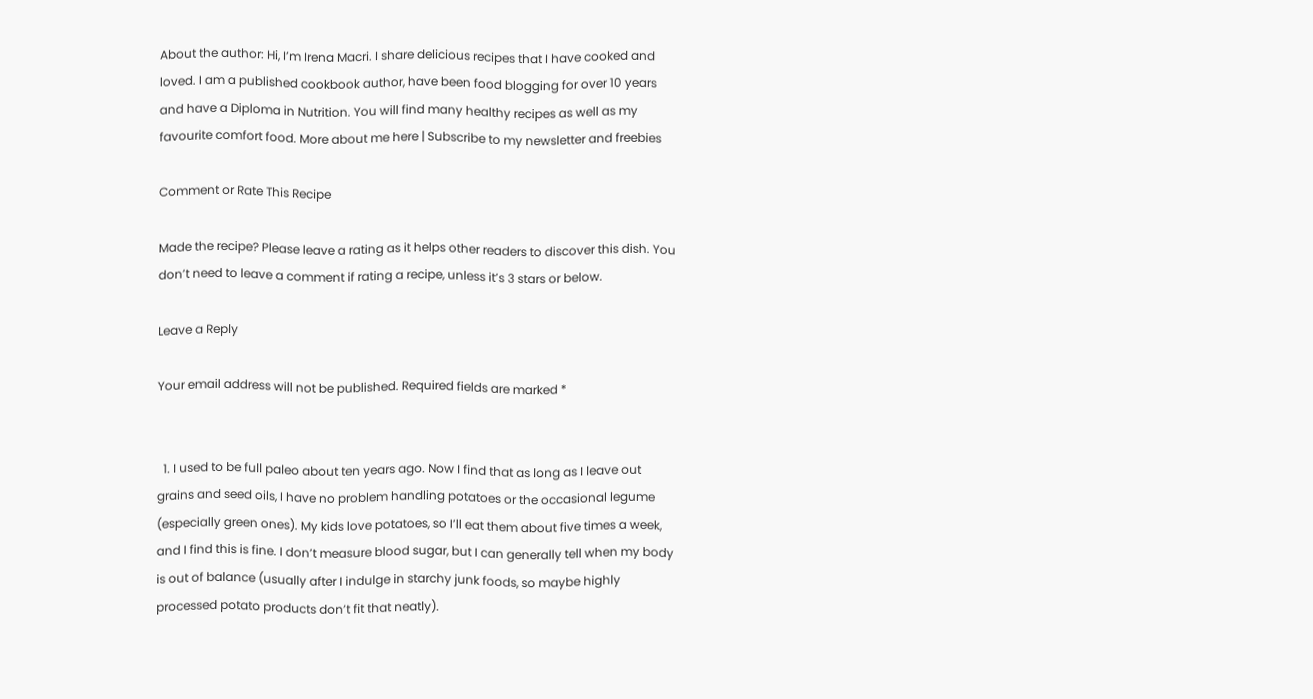About the author: Hi, I’m Irena Macri. I share delicious recipes that I have cooked and loved. I am a published cookbook author, have been food blogging for over 10 years and have a Diploma in Nutrition. You will find many healthy recipes as well as my favourite comfort food. More about me here | Subscribe to my newsletter and freebies

Comment or Rate This Recipe

Made the recipe? Please leave a rating as it helps other readers to discover this dish. You don’t need to leave a comment if rating a recipe, unless it’s 3 stars or below.

Leave a Reply

Your email address will not be published. Required fields are marked *


  1. I used to be full paleo about ten years ago. Now I find that as long as I leave out grains and seed oils, I have no problem handling potatoes or the occasional legume (especially green ones). My kids love potatoes, so I’ll eat them about five times a week, and I find this is fine. I don’t measure blood sugar, but I can generally tell when my body is out of balance (usually after I indulge in starchy junk foods, so maybe highly processed potato products don’t fit that neatly).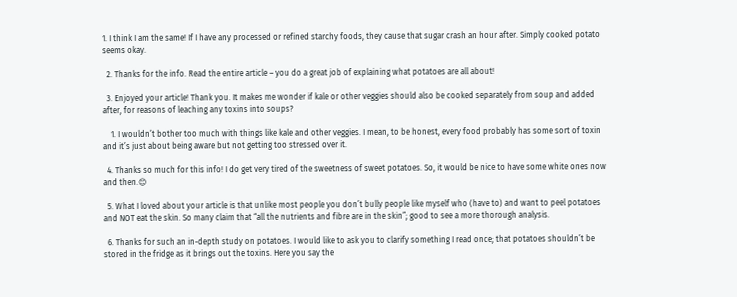1. I think I am the same! If I have any processed or refined starchy foods, they cause that sugar crash an hour after. Simply cooked potato seems okay.

  2. Thanks for the info. Read the entire article – you do a great job of explaining what potatoes are all about!

  3. Enjoyed your article! Thank you. It makes me wonder if kale or other veggies should also be cooked separately from soup and added after, for reasons of leaching any toxins into soups?

    1. I wouldn’t bother too much with things like kale and other veggies. I mean, to be honest, every food probably has some sort of toxin and it’s just about being aware but not getting too stressed over it.

  4. Thanks so much for this info! I do get very tired of the sweetness of sweet potatoes. So, it would be nice to have some white ones now and then.😊

  5. What I loved about your article is that unlike most people you don’t bully people like myself who (have to) and want to peel potatoes and NOT eat the skin. So many claim that “all the nutrients and fibre are in the skin”; good to see a more thorough analysis.

  6. Thanks for such an in-depth study on potatoes. I would like to ask you to clarify something I read once; that potatoes shouldn’t be stored in the fridge as it brings out the toxins. Here you say the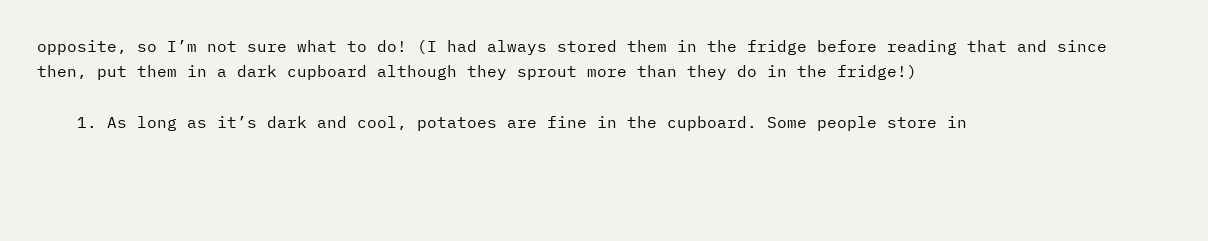opposite, so I’m not sure what to do! (I had always stored them in the fridge before reading that and since then, put them in a dark cupboard although they sprout more than they do in the fridge!)

    1. As long as it’s dark and cool, potatoes are fine in the cupboard. Some people store in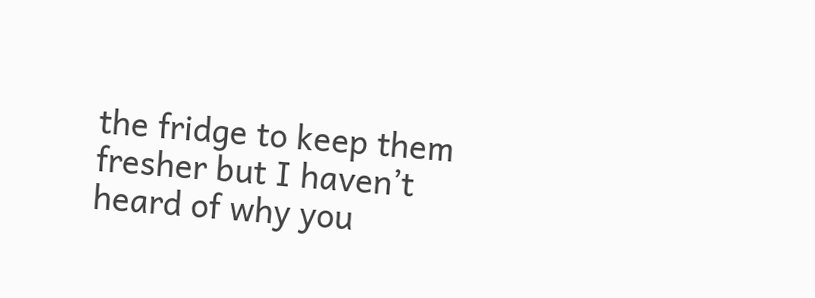the fridge to keep them fresher but I haven’t heard of why you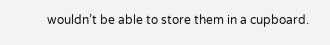wouldn’t be able to store them in a cupboard.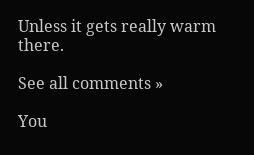Unless it gets really warm there.

See all comments »

You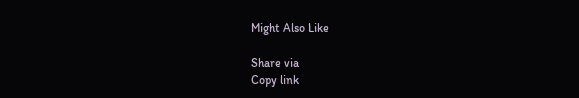Might Also Like

Share via
Copy link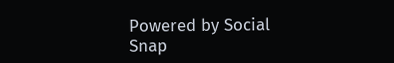Powered by Social Snap